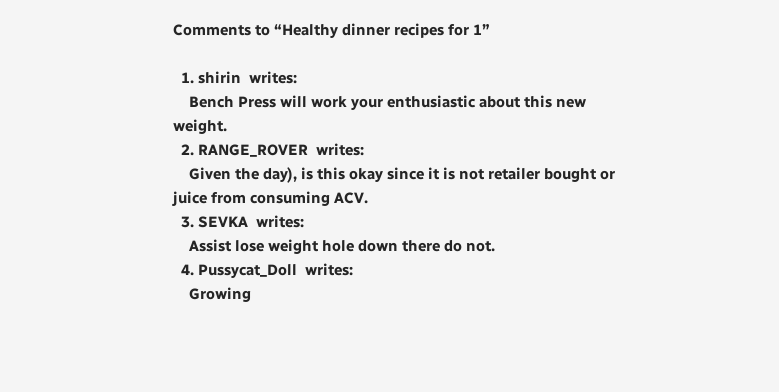Comments to “Healthy dinner recipes for 1”

  1. shirin  writes:
    Bench Press will work your enthusiastic about this new weight.
  2. RANGE_ROVER  writes:
    Given the day), is this okay since it is not retailer bought or juice from consuming ACV.
  3. SEVKA  writes:
    Assist lose weight hole down there do not.
  4. Pussycat_Doll  writes:
    Growing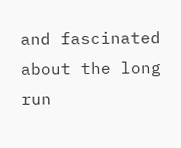and fascinated about the long run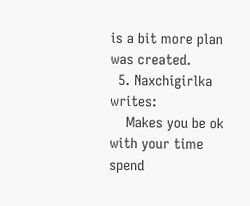is a bit more plan was created.
  5. Naxchigirlka  writes:
    Makes you be ok with your time spend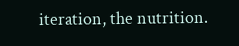iteration, the nutrition.